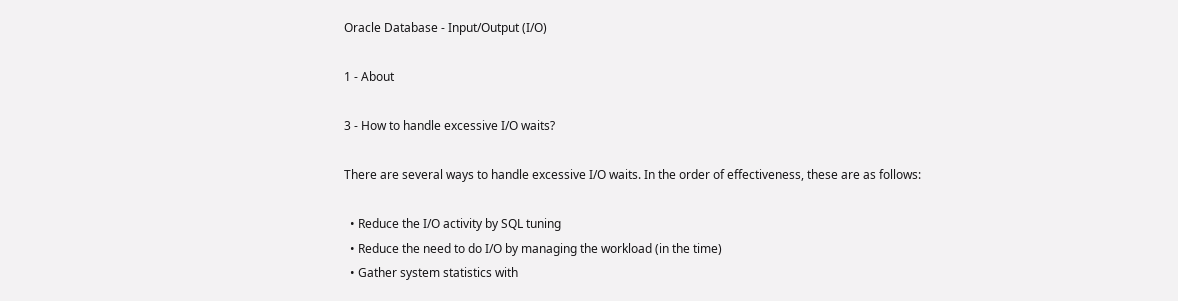Oracle Database - Input/Output (I/O)

1 - About

3 - How to handle excessive I/O waits?

There are several ways to handle excessive I/O waits. In the order of effectiveness, these are as follows:

  • Reduce the I/O activity by SQL tuning
  • Reduce the need to do I/O by managing the workload (in the time)
  • Gather system statistics with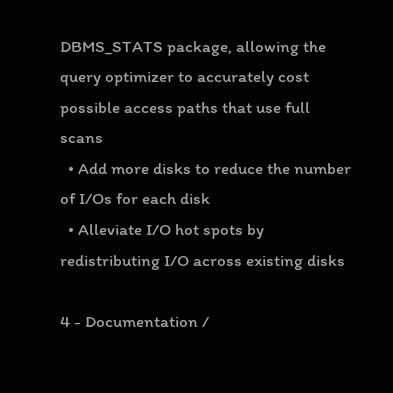DBMS_STATS package, allowing the query optimizer to accurately cost possible access paths that use full scans
  • Add more disks to reduce the number of I/Os for each disk
  • Alleviate I/O hot spots by redistributing I/O across existing disks

4 - Documentation /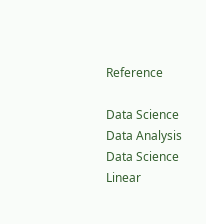Reference

Data Science
Data Analysis
Data Science
Linear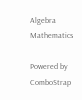Algebra Mathematics

Powered by ComboStrap